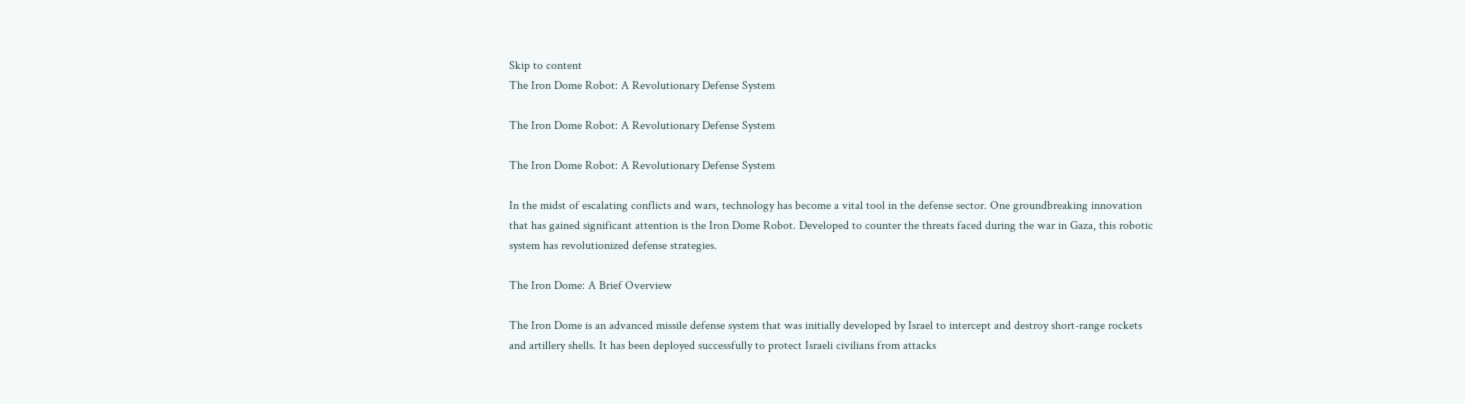Skip to content
The Iron Dome Robot: A Revolutionary Defense System

The Iron Dome Robot: A Revolutionary Defense System

The Iron Dome Robot: A Revolutionary Defense System

In the midst of escalating conflicts and wars, technology has become a vital tool in the defense sector. One groundbreaking innovation that has gained significant attention is the Iron Dome Robot. Developed to counter the threats faced during the war in Gaza, this robotic system has revolutionized defense strategies.

The Iron Dome: A Brief Overview

The Iron Dome is an advanced missile defense system that was initially developed by Israel to intercept and destroy short-range rockets and artillery shells. It has been deployed successfully to protect Israeli civilians from attacks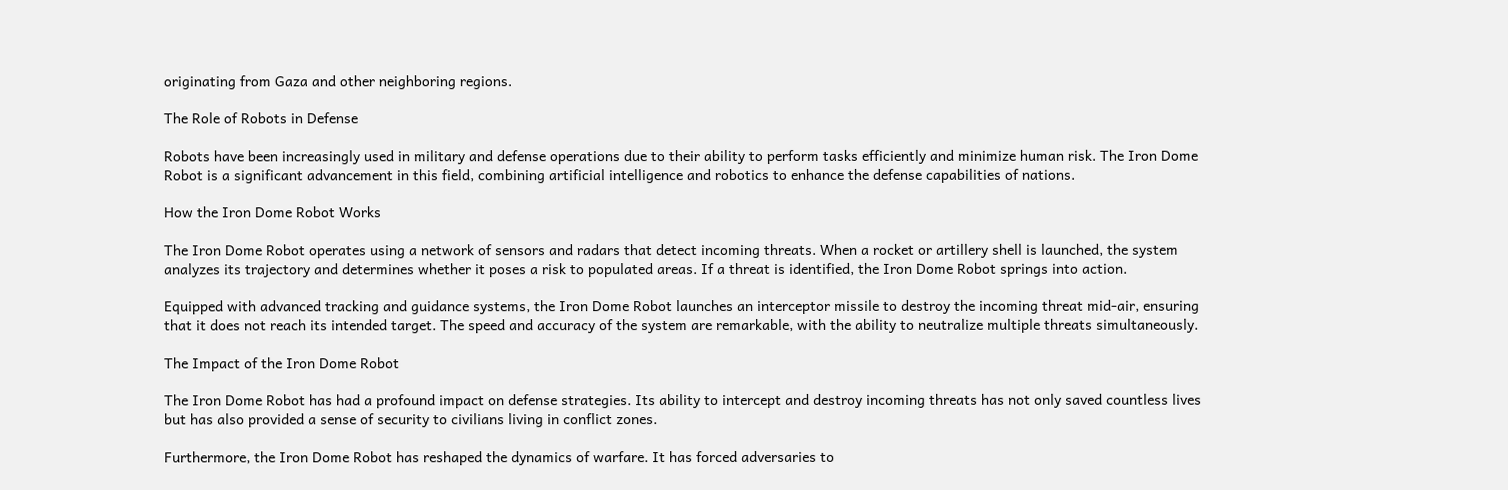originating from Gaza and other neighboring regions.

The Role of Robots in Defense

Robots have been increasingly used in military and defense operations due to their ability to perform tasks efficiently and minimize human risk. The Iron Dome Robot is a significant advancement in this field, combining artificial intelligence and robotics to enhance the defense capabilities of nations.

How the Iron Dome Robot Works

The Iron Dome Robot operates using a network of sensors and radars that detect incoming threats. When a rocket or artillery shell is launched, the system analyzes its trajectory and determines whether it poses a risk to populated areas. If a threat is identified, the Iron Dome Robot springs into action.

Equipped with advanced tracking and guidance systems, the Iron Dome Robot launches an interceptor missile to destroy the incoming threat mid-air, ensuring that it does not reach its intended target. The speed and accuracy of the system are remarkable, with the ability to neutralize multiple threats simultaneously.

The Impact of the Iron Dome Robot

The Iron Dome Robot has had a profound impact on defense strategies. Its ability to intercept and destroy incoming threats has not only saved countless lives but has also provided a sense of security to civilians living in conflict zones.

Furthermore, the Iron Dome Robot has reshaped the dynamics of warfare. It has forced adversaries to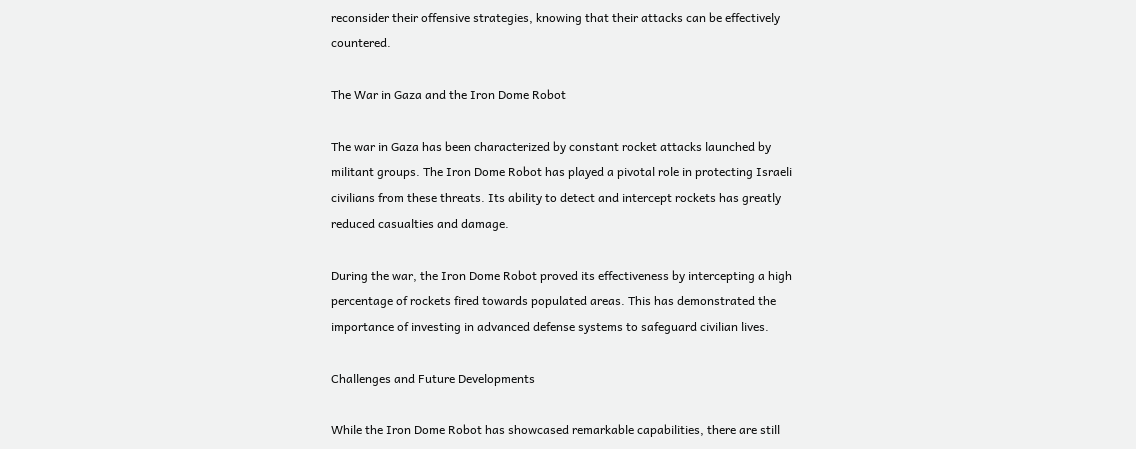reconsider their offensive strategies, knowing that their attacks can be effectively countered.

The War in Gaza and the Iron Dome Robot

The war in Gaza has been characterized by constant rocket attacks launched by militant groups. The Iron Dome Robot has played a pivotal role in protecting Israeli civilians from these threats. Its ability to detect and intercept rockets has greatly reduced casualties and damage.

During the war, the Iron Dome Robot proved its effectiveness by intercepting a high percentage of rockets fired towards populated areas. This has demonstrated the importance of investing in advanced defense systems to safeguard civilian lives.

Challenges and Future Developments

While the Iron Dome Robot has showcased remarkable capabilities, there are still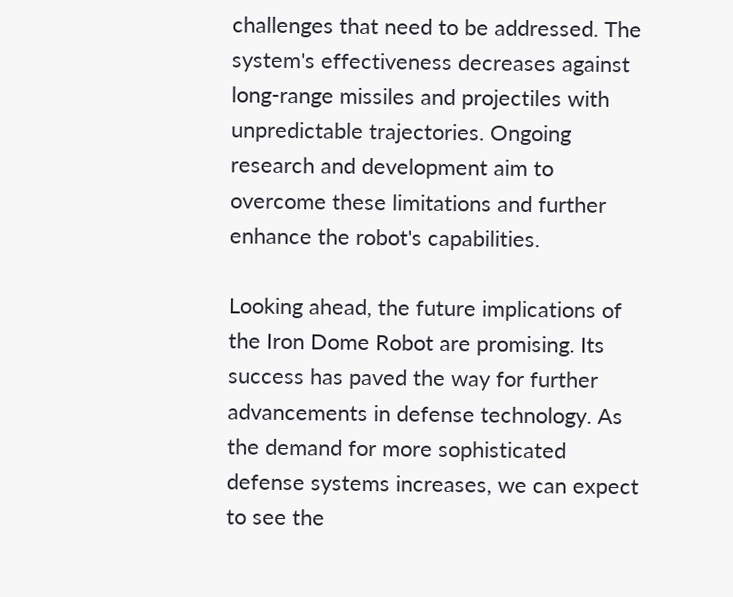challenges that need to be addressed. The system's effectiveness decreases against long-range missiles and projectiles with unpredictable trajectories. Ongoing research and development aim to overcome these limitations and further enhance the robot's capabilities.

Looking ahead, the future implications of the Iron Dome Robot are promising. Its success has paved the way for further advancements in defense technology. As the demand for more sophisticated defense systems increases, we can expect to see the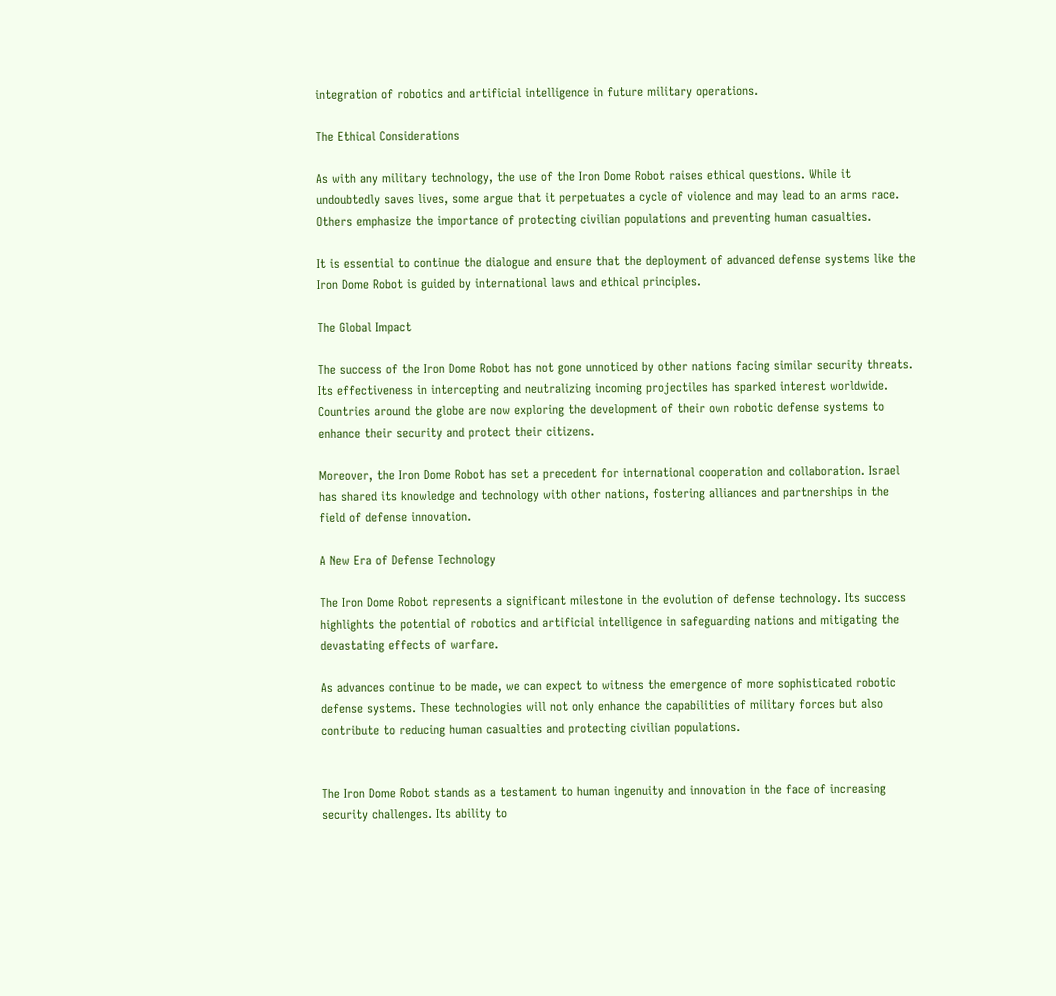integration of robotics and artificial intelligence in future military operations.

The Ethical Considerations

As with any military technology, the use of the Iron Dome Robot raises ethical questions. While it undoubtedly saves lives, some argue that it perpetuates a cycle of violence and may lead to an arms race. Others emphasize the importance of protecting civilian populations and preventing human casualties.

It is essential to continue the dialogue and ensure that the deployment of advanced defense systems like the Iron Dome Robot is guided by international laws and ethical principles.

The Global Impact

The success of the Iron Dome Robot has not gone unnoticed by other nations facing similar security threats. Its effectiveness in intercepting and neutralizing incoming projectiles has sparked interest worldwide. Countries around the globe are now exploring the development of their own robotic defense systems to enhance their security and protect their citizens.

Moreover, the Iron Dome Robot has set a precedent for international cooperation and collaboration. Israel has shared its knowledge and technology with other nations, fostering alliances and partnerships in the field of defense innovation.

A New Era of Defense Technology

The Iron Dome Robot represents a significant milestone in the evolution of defense technology. Its success highlights the potential of robotics and artificial intelligence in safeguarding nations and mitigating the devastating effects of warfare.

As advances continue to be made, we can expect to witness the emergence of more sophisticated robotic defense systems. These technologies will not only enhance the capabilities of military forces but also contribute to reducing human casualties and protecting civilian populations.


The Iron Dome Robot stands as a testament to human ingenuity and innovation in the face of increasing security challenges. Its ability to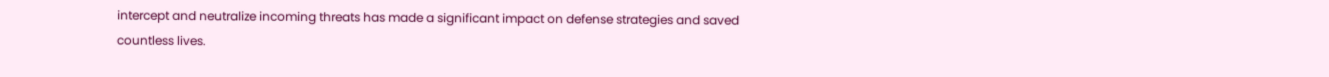intercept and neutralize incoming threats has made a significant impact on defense strategies and saved countless lives.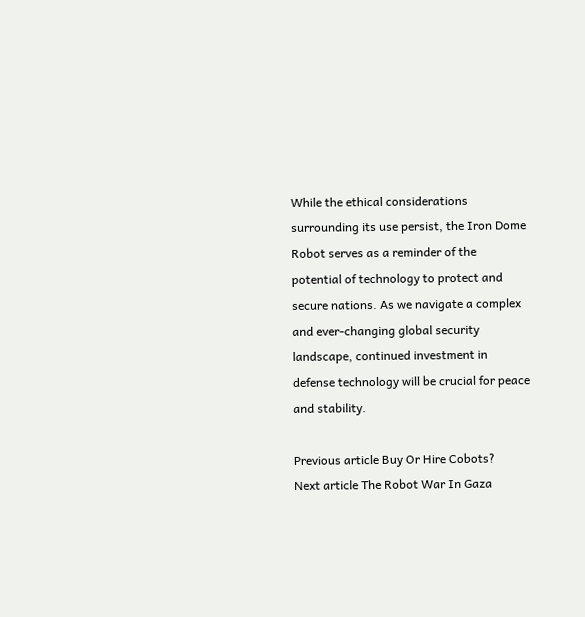While the ethical considerations surrounding its use persist, the Iron Dome Robot serves as a reminder of the potential of technology to protect and secure nations. As we navigate a complex and ever-changing global security landscape, continued investment in defense technology will be crucial for peace and stability.

Previous article Buy Or Hire Cobots?
Next article The Robot War In Gaza